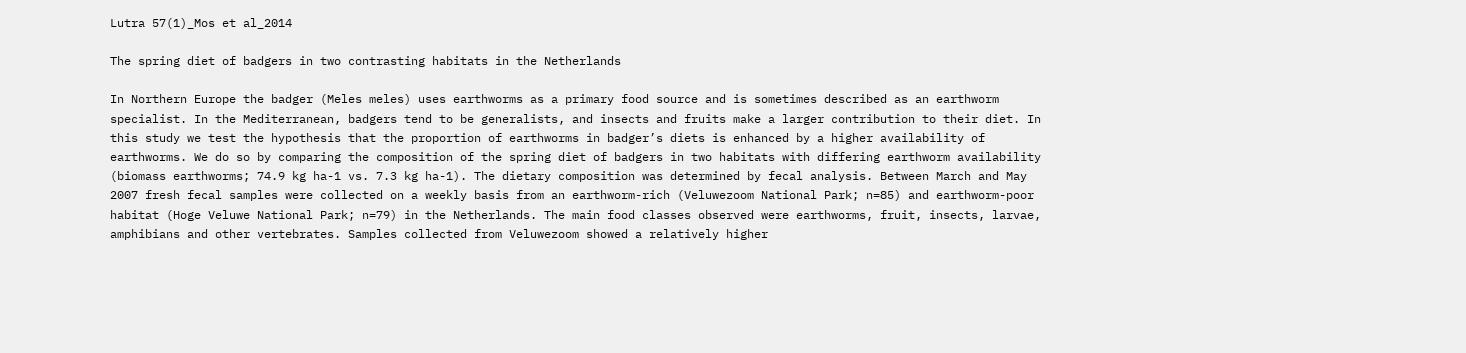Lutra 57(1)_Mos et al_2014

The spring diet of badgers in two contrasting habitats in the Netherlands

In Northern Europe the badger (Meles meles) uses earthworms as a primary food source and is sometimes described as an earthworm specialist. In the Mediterranean, badgers tend to be generalists, and insects and fruits make a larger contribution to their diet. In this study we test the hypothesis that the proportion of earthworms in badger’s diets is enhanced by a higher availability of earthworms. We do so by comparing the composition of the spring diet of badgers in two habitats with differing earthworm availability (biomass earthworms; 74.9 kg ha-1 vs. 7.3 kg ha-1). The dietary composition was determined by fecal analysis. Between March and May 2007 fresh fecal samples were collected on a weekly basis from an earthworm-rich (Veluwezoom National Park; n=85) and earthworm-poor habitat (Hoge Veluwe National Park; n=79) in the Netherlands. The main food classes observed were earthworms, fruit, insects, larvae, amphibians and other vertebrates. Samples collected from Veluwezoom showed a relatively higher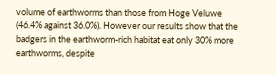volume of earthworms than those from Hoge Veluwe (46.4% against 36.0%). However our results show that the badgers in the earthworm-rich habitat eat only 30% more earthworms, despite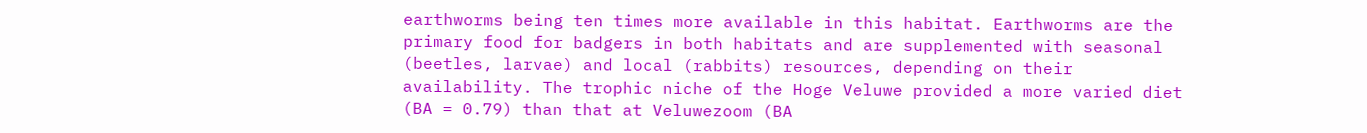earthworms being ten times more available in this habitat. Earthworms are the primary food for badgers in both habitats and are supplemented with seasonal (beetles, larvae) and local (rabbits) resources, depending on their availability. The trophic niche of the Hoge Veluwe provided a more varied diet (BA = 0.79) than that at Veluwezoom (BA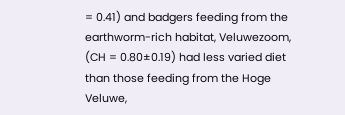= 0.41) and badgers feeding from the earthworm-rich habitat, Veluwezoom, (CH = 0.80±0.19) had less varied diet than those feeding from the Hoge Veluwe,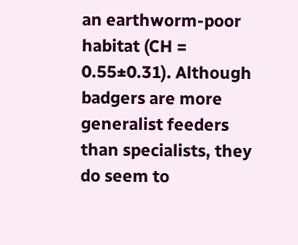an earthworm-poor habitat (CH = 0.55±0.31). Although badgers are more generalist feeders than specialists, they do seem to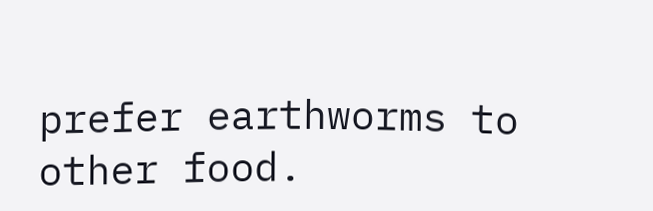prefer earthworms to other food.